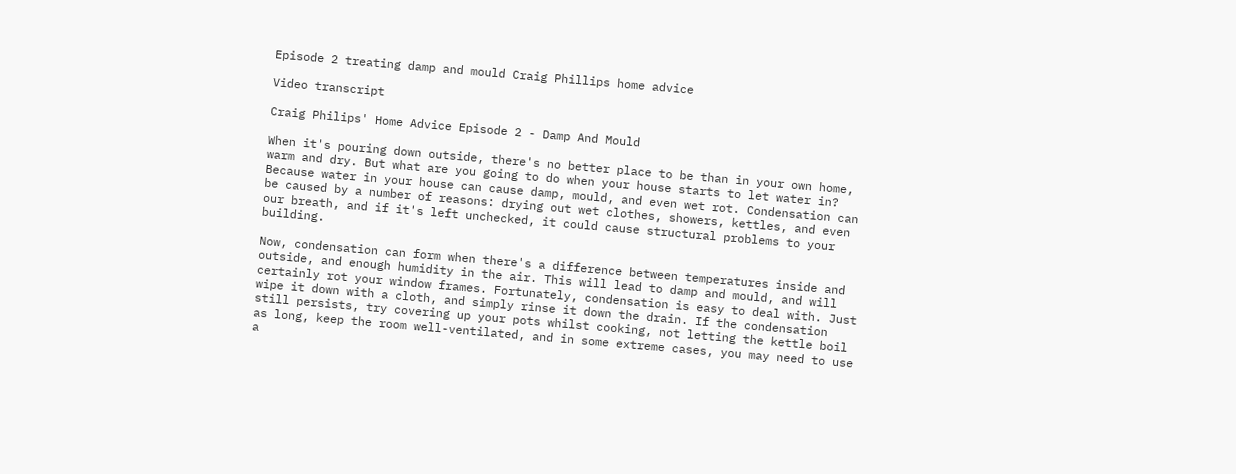Episode 2 treating damp and mould Craig Phillips home advice

Video transcript

Craig Philips' Home Advice Episode 2 - Damp And Mould

When it's pouring down outside, there's no better place to be than in your own home, warm and dry. But what are you going to do when your house starts to let water in? Because water in your house can cause damp, mould, and even wet rot. Condensation can be caused by a number of reasons: drying out wet clothes, showers, kettles, and even our breath, and if it's left unchecked, it could cause structural problems to your building.

Now, condensation can form when there's a difference between temperatures inside and outside, and enough humidity in the air. This will lead to damp and mould, and will certainly rot your window frames. Fortunately, condensation is easy to deal with. Just wipe it down with a cloth, and simply rinse it down the drain. If the condensation still persists, try covering up your pots whilst cooking, not letting the kettle boil as long, keep the room well-ventilated, and in some extreme cases, you may need to use a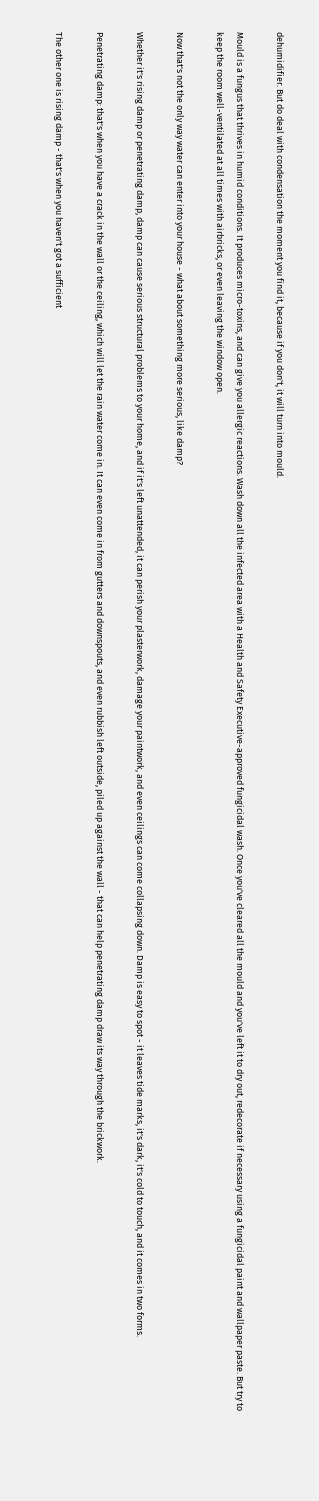dehumidifier. But do deal with condensation the moment you find it, because if you don't, it will turn into mould.

Mould is a fungus that thrives in humid conditions. It produces micro-toxins, and can give you allergic reactions. Wash down all the infected area with a Health and Safety Executive-approved fungicidal wash. Once you've cleared all the mould and you've left it to dry out, redecorate if necessary using a fungicidal paint and wallpaper paste. But try to keep the room well-ventilated at all times with airbricks, or even leaving the window open.

Now that's not the only way water can enter into your house - what about something more serious, like damp?

Whether it's rising damp or penetrating damp, damp can cause serious structural problems to your home, and if it's left unattended, it can perish your plasterwork, damage your paintwork, and even ceilings can come collapsing down. Damp is easy to spot - it leaves tide marks, it's dark, it's cold to touch, and it comes in two forms.

Penetrating damp: that's when you have a crack in the wall or the ceiling, which will let the rain water come in. It can even come in from gutters and downspouts, and even rubbish left outside, piled up against the wall - that can help penetrating damp draw its way through the brickwork.

The other one is rising damp - that's when you haven't got a sufficient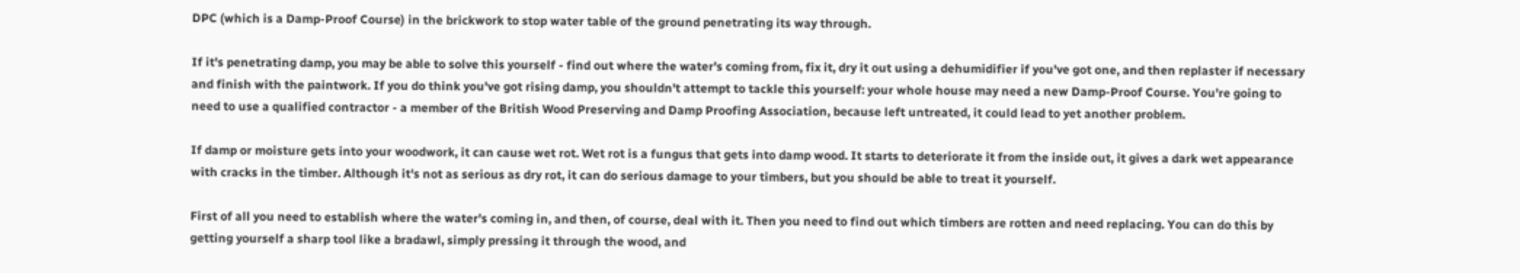DPC (which is a Damp-Proof Course) in the brickwork to stop water table of the ground penetrating its way through.

If it's penetrating damp, you may be able to solve this yourself - find out where the water's coming from, fix it, dry it out using a dehumidifier if you've got one, and then replaster if necessary and finish with the paintwork. If you do think you've got rising damp, you shouldn't attempt to tackle this yourself: your whole house may need a new Damp-Proof Course. You're going to need to use a qualified contractor - a member of the British Wood Preserving and Damp Proofing Association, because left untreated, it could lead to yet another problem.

If damp or moisture gets into your woodwork, it can cause wet rot. Wet rot is a fungus that gets into damp wood. It starts to deteriorate it from the inside out, it gives a dark wet appearance with cracks in the timber. Although it's not as serious as dry rot, it can do serious damage to your timbers, but you should be able to treat it yourself.

First of all you need to establish where the water's coming in, and then, of course, deal with it. Then you need to find out which timbers are rotten and need replacing. You can do this by getting yourself a sharp tool like a bradawl, simply pressing it through the wood, and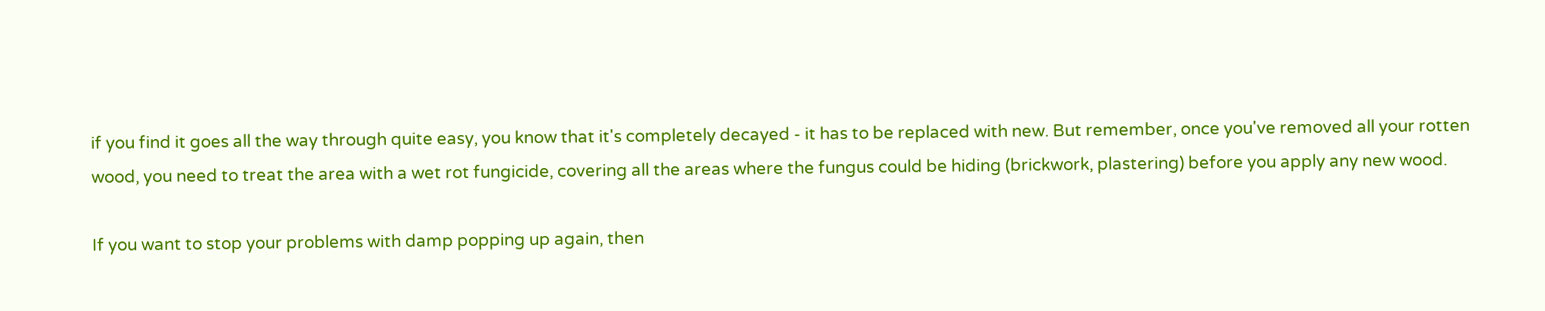if you find it goes all the way through quite easy, you know that it's completely decayed - it has to be replaced with new. But remember, once you've removed all your rotten wood, you need to treat the area with a wet rot fungicide, covering all the areas where the fungus could be hiding (brickwork, plastering) before you apply any new wood.

If you want to stop your problems with damp popping up again, then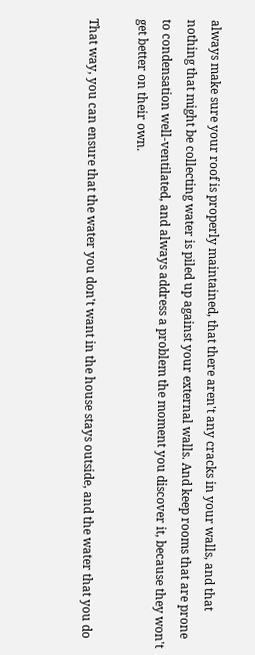always make sure your roof is properly maintained, that there aren't any cracks in your walls, and that nothing that might be collecting water is piled up against your external walls. And keep rooms that are prone to condensation well-ventilated, and always address a problem the moment you discover it, because they won't get better on their own.

That way, you can ensure that the water you don't want in the house stays outside, and the water that you do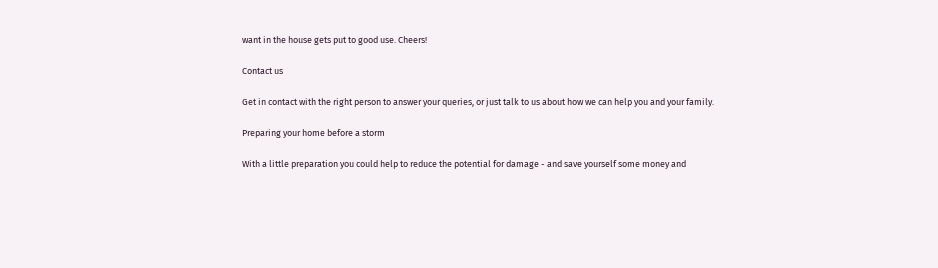want in the house gets put to good use. Cheers!

Contact us

Get in contact with the right person to answer your queries, or just talk to us about how we can help you and your family.

Preparing your home before a storm

With a little preparation you could help to reduce the potential for damage - and save yourself some money and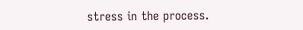stress in the process.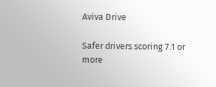Aviva Drive

Safer drivers scoring 7.1 or more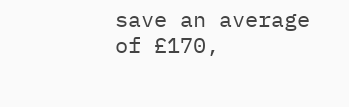save an average of £170,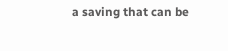a saving that can be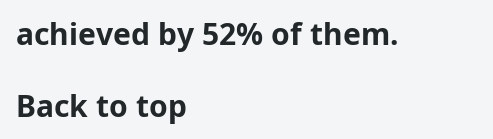achieved by 52% of them.

Back to top